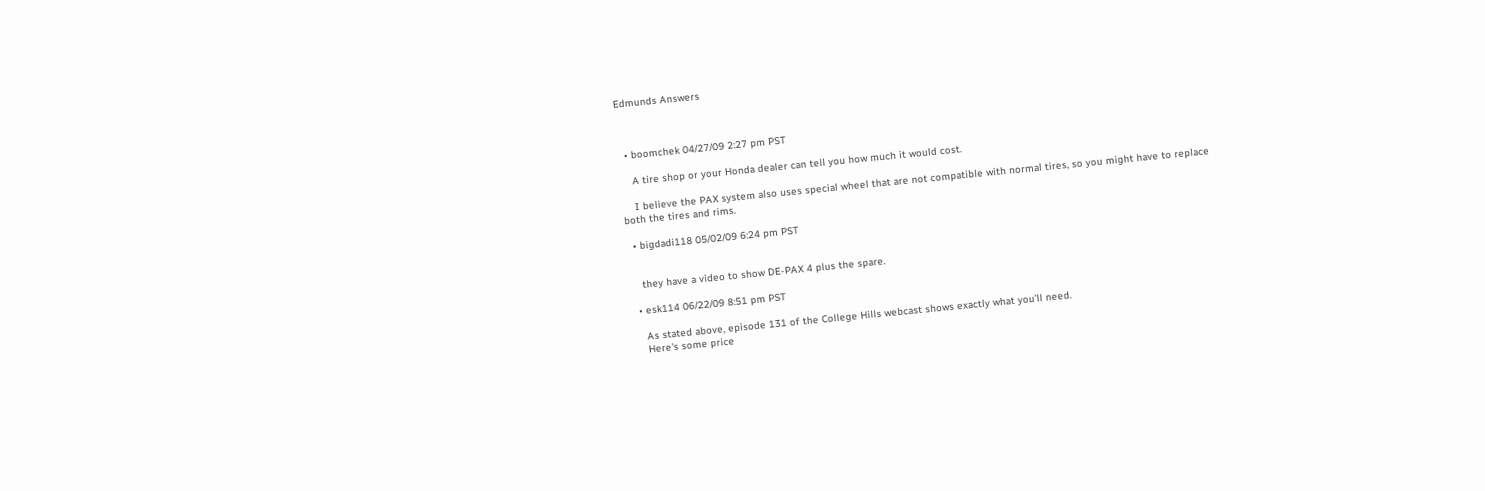Edmunds Answers



  • boomchek 04/27/09 2:27 pm PST

    A tire shop or your Honda dealer can tell you how much it would cost.

    I believe the PAX system also uses special wheel that are not compatible with normal tires, so you might have to replace both the tires and rims.

  • bigdadi118 05/02/09 6:24 pm PST


    they have a video to show DE-PAX 4 plus the spare.

  • esk114 06/22/09 8:51 pm PST

    As stated above, episode 131 of the College Hills webcast shows exactly what you'll need.
    Here's some price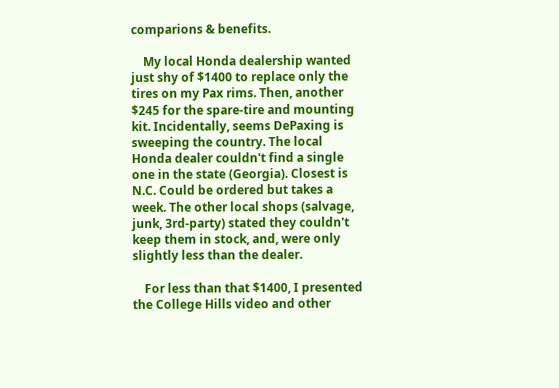comparions & benefits.

    My local Honda dealership wanted just shy of $1400 to replace only the tires on my Pax rims. Then, another $245 for the spare-tire and mounting kit. Incidentally, seems DePaxing is sweeping the country. The local Honda dealer couldn't find a single one in the state (Georgia). Closest is N.C. Could be ordered but takes a week. The other local shops (salvage, junk, 3rd-party) stated they couldn't keep them in stock, and, were only slightly less than the dealer.

    For less than that $1400, I presented the College Hills video and other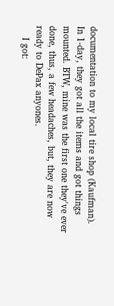documentation to my local tire shop (Kaufman). In 1-day, they got all the items and got things mounted. BTW, mine was the first one they've ever done, thus, a few headaches, but, they are now ready to DePax anyones.
    I got: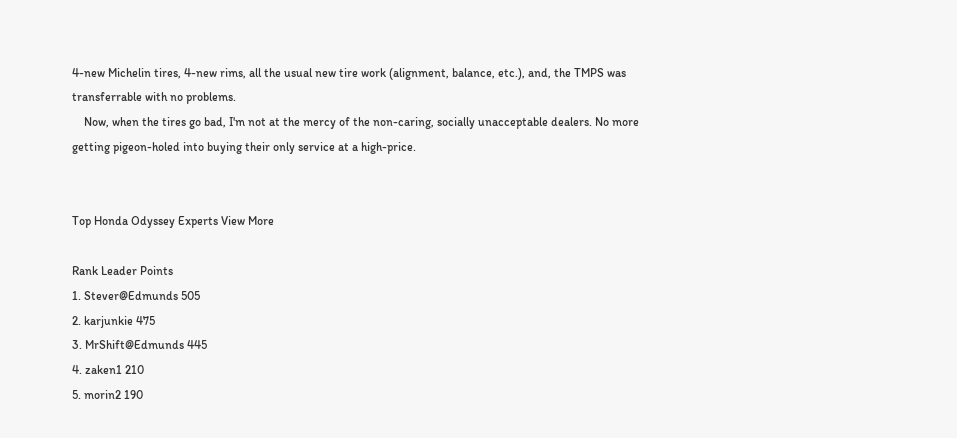4-new Michelin tires, 4-new rims, all the usual new tire work (alignment, balance, etc.), and, the TMPS was transferrable with no problems.
    Now, when the tires go bad, I'm not at the mercy of the non-caring, socially unacceptable dealers. No more getting pigeon-holed into buying their only service at a high-price.


Top Honda Odyssey Experts View More

Rank Leader Points
1. Stever@Edmunds 505
2. karjunkie 475
3. MrShift@Edmunds 445
4. zaken1 210
5. morin2 190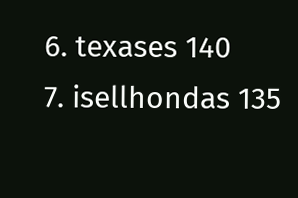6. texases 140
7. isellhondas 135